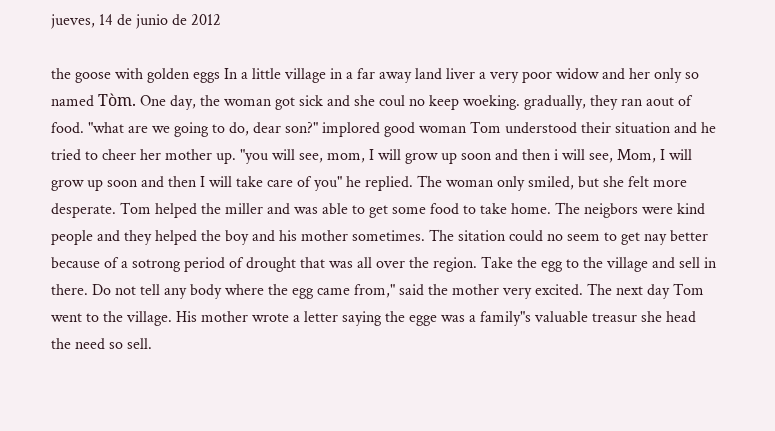jueves, 14 de junio de 2012

the goose with golden eggs In a little village in a far away land liver a very poor widow and her only so named Tòm. One day, the woman got sick and she coul no keep woeking. gradually, they ran aout of food. "what are we going to do, dear son?" implored good woman Tom understood their situation and he tried to cheer her mother up. "you will see, mom, I will grow up soon and then i will see, Mom, I will grow up soon and then I will take care of you" he replied. The woman only smiled, but she felt more desperate. Tom helped the miller and was able to get some food to take home. The neigbors were kind people and they helped the boy and his mother sometimes. The sitation could no seem to get nay better because of a sotrong period of drought that was all over the region. Take the egg to the village and sell in there. Do not tell any body where the egg came from," said the mother very excited. The next day Tom went to the village. His mother wrote a letter saying the egge was a family"s valuable treasur she head the need so sell.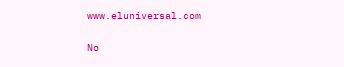www.eluniversal.com

No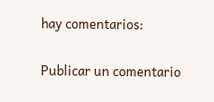hay comentarios:

Publicar un comentario